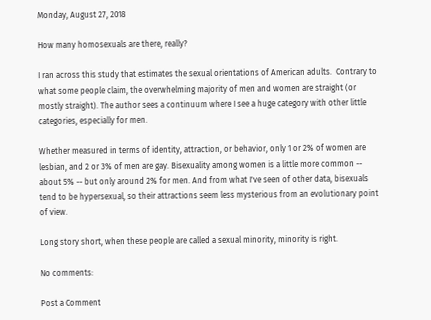Monday, August 27, 2018

How many homosexuals are there, really?

I ran across this study that estimates the sexual orientations of American adults.  Contrary to what some people claim, the overwhelming majority of men and women are straight (or mostly straight). The author sees a continuum where I see a huge category with other little categories, especially for men.

Whether measured in terms of identity, attraction, or behavior, only 1 or 2% of women are lesbian, and 2 or 3% of men are gay. Bisexuality among women is a little more common -- about 5% -- but only around 2% for men. And from what I've seen of other data, bisexuals tend to be hypersexual, so their attractions seem less mysterious from an evolutionary point of view.

Long story short, when these people are called a sexual minority, minority is right.

No comments:

Post a Comment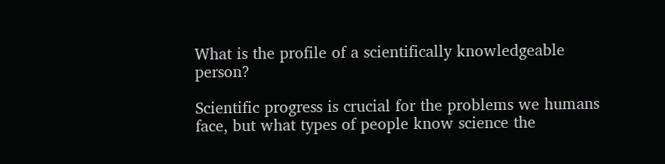What is the profile of a scientifically knowledgeable person?

Scientific progress is crucial for the problems we humans face, but what types of people know science the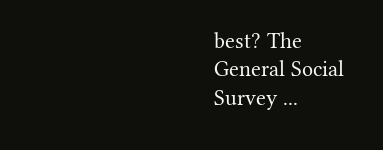best? The General Social Survey ...